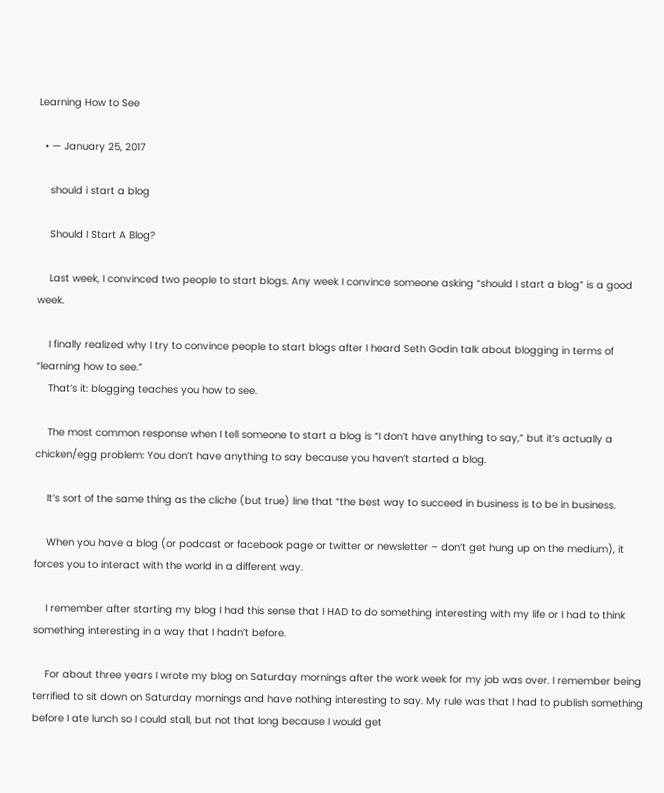Learning How to See

  • — January 25, 2017

    should i start a blog

    Should I Start A Blog?

    Last week, I convinced two people to start blogs. Any week I convince someone asking “should I start a blog” is a good week.

    I finally realized why I try to convince people to start blogs after I heard Seth Godin talk about blogging in terms of “learning how to see.”
    That’s it: blogging teaches you how to see.

    The most common response when I tell someone to start a blog is “I don’t have anything to say,” but it’s actually a chicken/egg problem: You don’t have anything to say because you haven’t started a blog.

    It’s sort of the same thing as the cliche (but true) line that “the best way to succeed in business is to be in business.

    When you have a blog (or podcast or facebook page or twitter or newsletter – don’t get hung up on the medium), it forces you to interact with the world in a different way.

    I remember after starting my blog I had this sense that I HAD to do something interesting with my life or I had to think something interesting in a way that I hadn’t before.

    For about three years I wrote my blog on Saturday mornings after the work week for my job was over. I remember being terrified to sit down on Saturday mornings and have nothing interesting to say. My rule was that I had to publish something before I ate lunch so I could stall, but not that long because I would get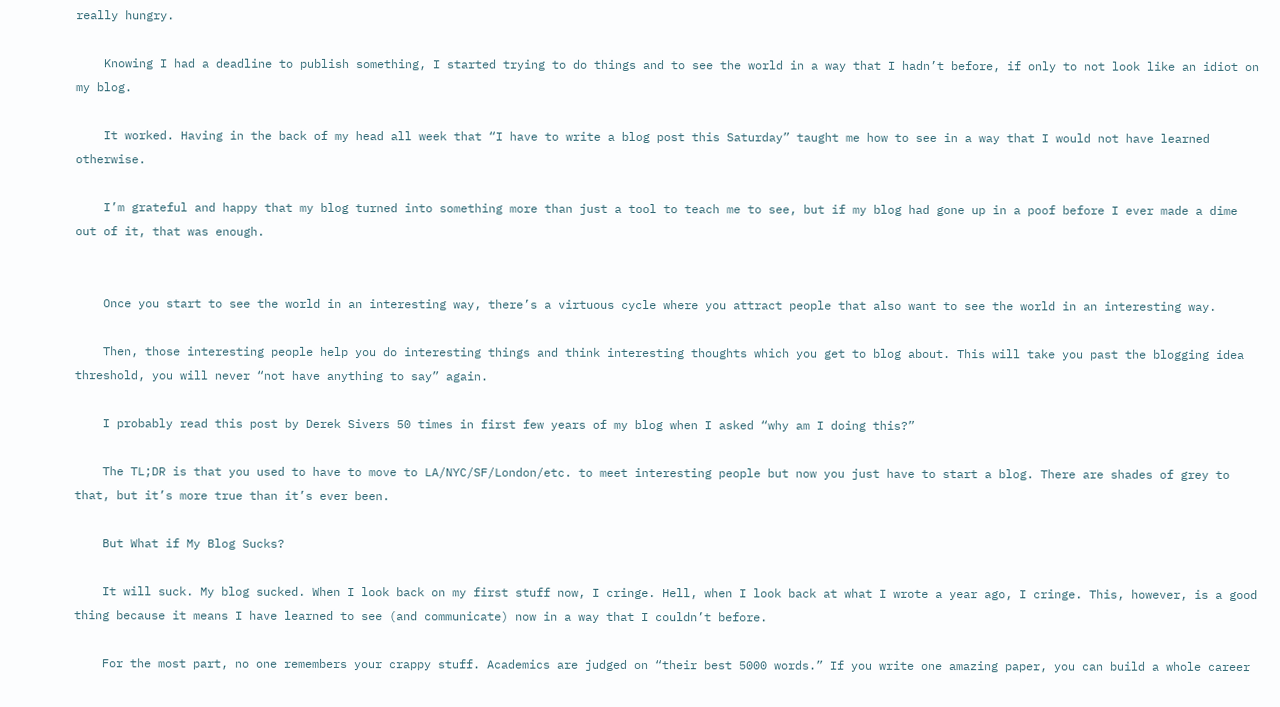really hungry.

    Knowing I had a deadline to publish something, I started trying to do things and to see the world in a way that I hadn’t before, if only to not look like an idiot on my blog.

    It worked. Having in the back of my head all week that “I have to write a blog post this Saturday” taught me how to see in a way that I would not have learned otherwise.

    I’m grateful and happy that my blog turned into something more than just a tool to teach me to see, but if my blog had gone up in a poof before I ever made a dime out of it, that was enough.


    Once you start to see the world in an interesting way, there’s a virtuous cycle where you attract people that also want to see the world in an interesting way.

    Then, those interesting people help you do interesting things and think interesting thoughts which you get to blog about. This will take you past the blogging idea threshold, you will never “not have anything to say” again.

    I probably read this post by Derek Sivers 50 times in first few years of my blog when I asked “why am I doing this?”

    The TL;DR is that you used to have to move to LA/NYC/SF/London/etc. to meet interesting people but now you just have to start a blog. There are shades of grey to that, but it’s more true than it’s ever been.

    But What if My Blog Sucks?

    It will suck. My blog sucked. When I look back on my first stuff now, I cringe. Hell, when I look back at what I wrote a year ago, I cringe. This, however, is a good thing because it means I have learned to see (and communicate) now in a way that I couldn’t before.

    For the most part, no one remembers your crappy stuff. Academics are judged on “their best 5000 words.” If you write one amazing paper, you can build a whole career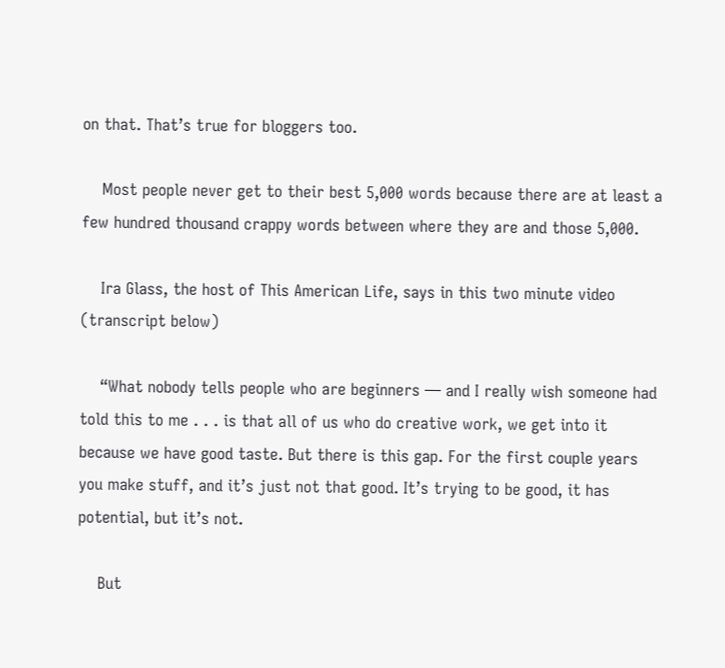on that. That’s true for bloggers too.

    Most people never get to their best 5,000 words because there are at least a few hundred thousand crappy words between where they are and those 5,000.

    Ira Glass, the host of This American Life, says in this two minute video (transcript below)

    “What nobody tells people who are beginners — and I really wish someone had told this to me . . . is that all of us who do creative work, we get into it because we have good taste. But there is this gap. For the first couple years you make stuff, and it’s just not that good. It’s trying to be good, it has potential, but it’s not.

    But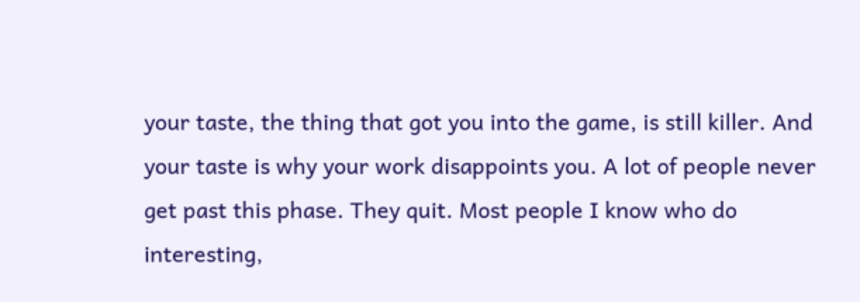your taste, the thing that got you into the game, is still killer. And your taste is why your work disappoints you. A lot of people never get past this phase. They quit. Most people I know who do interesting,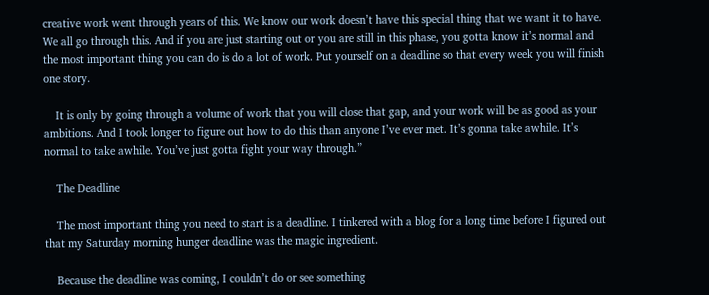creative work went through years of this. We know our work doesn’t have this special thing that we want it to have. We all go through this. And if you are just starting out or you are still in this phase, you gotta know it’s normal and the most important thing you can do is do a lot of work. Put yourself on a deadline so that every week you will finish one story.

    It is only by going through a volume of work that you will close that gap, and your work will be as good as your ambitions. And I took longer to figure out how to do this than anyone I’ve ever met. It’s gonna take awhile. It’s normal to take awhile. You’ve just gotta fight your way through.”

    The Deadline

    The most important thing you need to start is a deadline. I tinkered with a blog for a long time before I figured out that my Saturday morning hunger deadline was the magic ingredient.

    Because the deadline was coming, I couldn’t do or see something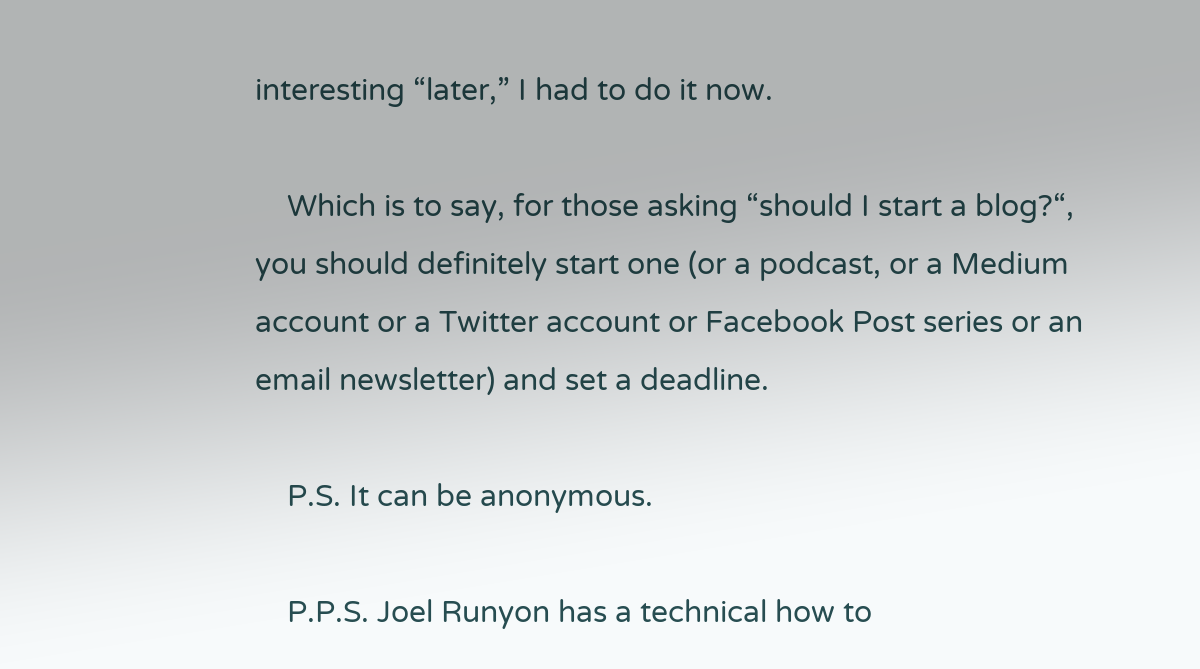interesting “later,” I had to do it now.

    Which is to say, for those asking “should I start a blog?“, you should definitely start one (or a podcast, or a Medium account or a Twitter account or Facebook Post series or an email newsletter) and set a deadline.

    P.S. It can be anonymous.

    P.P.S. Joel Runyon has a technical how to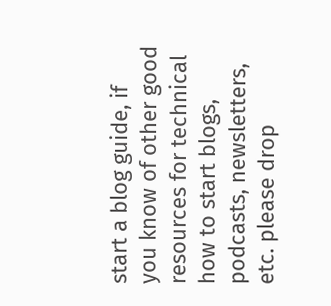start a blog guide, if you know of other good resources for technical how to start blogs, podcasts, newsletters, etc. please drop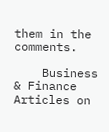them in the comments.

    Business & Finance Articles on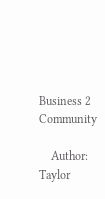Business 2 Community

    Author: Taylor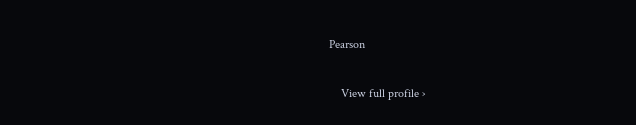Pearson

    View full profile ›